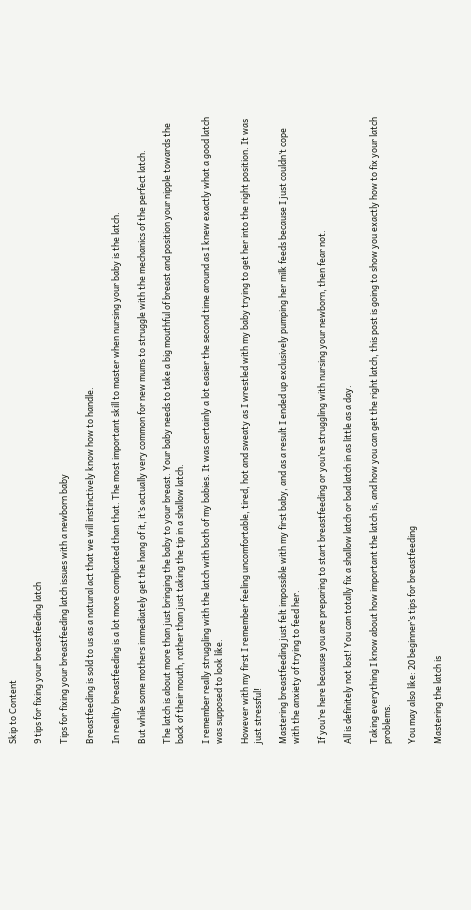Skip to Content

9 tips for fixing your breastfeeding latch

Tips for fixing your breastfeeding latch issues with a newborn baby

Breastfeeding is sold to us as a natural act that we will instinctively know how to handle.

In reality breastfeeding is a lot more complicated than that. The most important skill to master when nursing your baby is the latch.

But while some mothers immediately get the hang of it, it’s actually very common for new mums to struggle with the mechanics of the perfect latch.

The latch is about more than just bringing the baby to your breast. Your baby needs to take a big mouthful of breast and position your nipple towards the back of their mouth, rather than just taking the tip in a shallow latch.

I remember really struggling with the latch with both of my babies. It was certainly a lot easier the second time around as I knew exactly what a good latch was supposed to look like.

However with my first I remember feeling uncomfortable, tired, hot and sweaty as I wrestled with my baby trying to get her into the right position. It was just stressful!

Mastering breastfeeding just felt impossible with my first baby, and as a result I ended up exclusively pumping her milk feeds because I just couldn’t cope with the anxiety of trying to feed her.

If you’re here because you are preparing to start breastfeeding or you’re struggling with nursing your newborn, then fear not.

All is definitely not lost! You can totally fix a shallow latch or bad latch in as little as a day.

Taking everything I know about how important the latch is, and how you can get the right latch, this post is going to show you exactly how to fix your latch problems.

You may also like: 20 beginner’s tips for breastfeeding

Mastering the latch is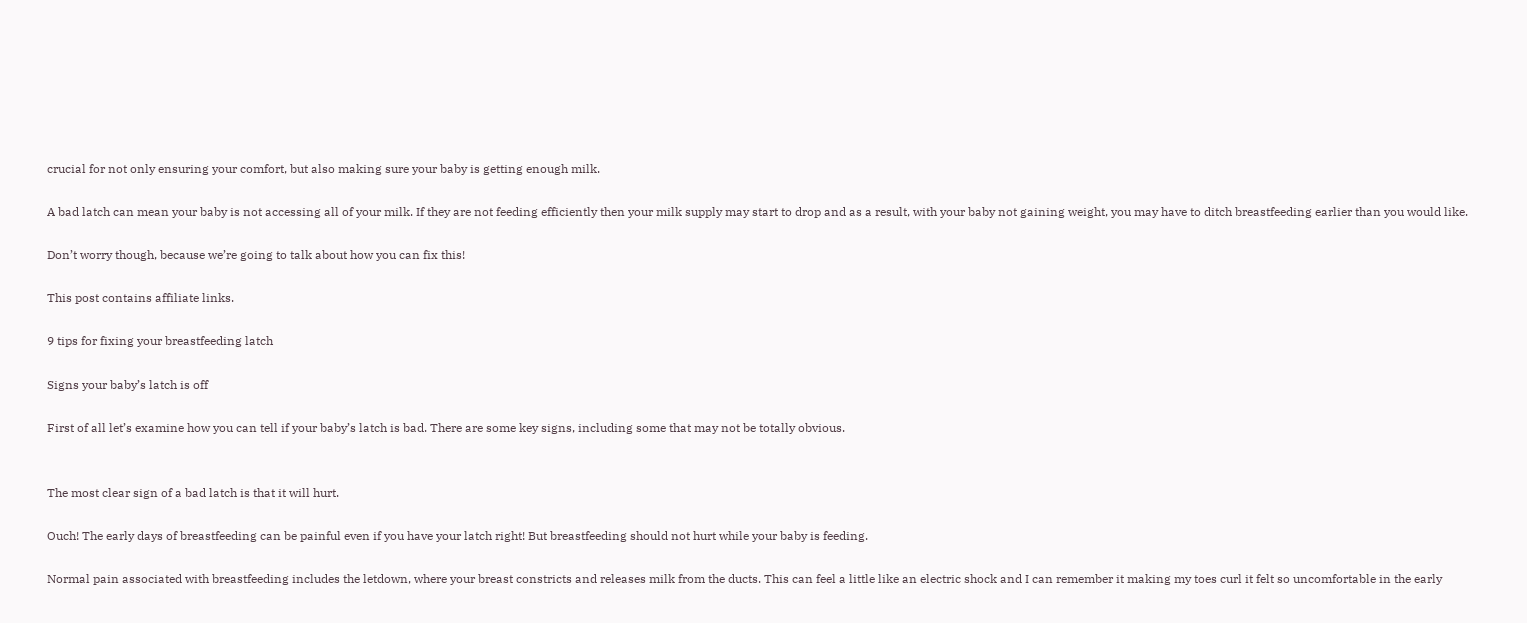crucial for not only ensuring your comfort, but also making sure your baby is getting enough milk.

A bad latch can mean your baby is not accessing all of your milk. If they are not feeding efficiently then your milk supply may start to drop and as a result, with your baby not gaining weight, you may have to ditch breastfeeding earlier than you would like.

Don’t worry though, because we’re going to talk about how you can fix this!

This post contains affiliate links.

9 tips for fixing your breastfeeding latch

Signs your baby’s latch is off

First of all let’s examine how you can tell if your baby’s latch is bad. There are some key signs, including some that may not be totally obvious.


The most clear sign of a bad latch is that it will hurt.

Ouch! The early days of breastfeeding can be painful even if you have your latch right! But breastfeeding should not hurt while your baby is feeding.

Normal pain associated with breastfeeding includes the letdown, where your breast constricts and releases milk from the ducts. This can feel a little like an electric shock and I can remember it making my toes curl it felt so uncomfortable in the early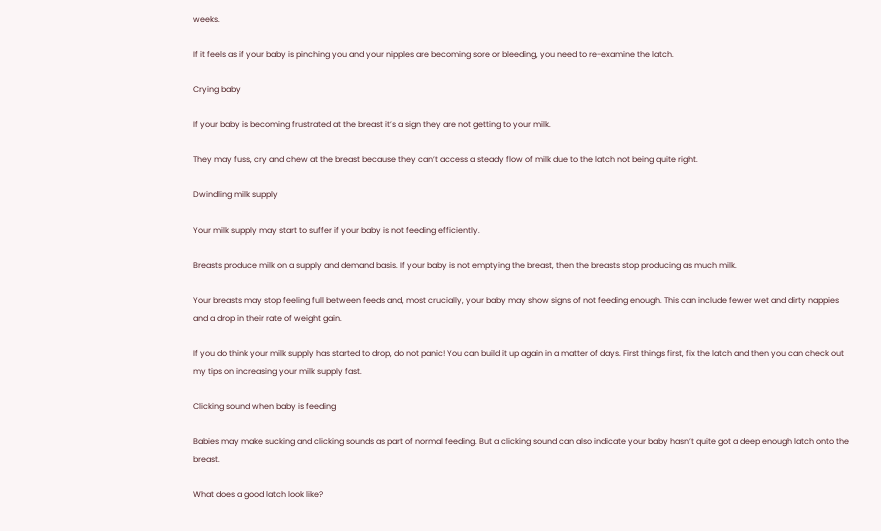weeks.

If it feels as if your baby is pinching you and your nipples are becoming sore or bleeding, you need to re-examine the latch.

Crying baby

If your baby is becoming frustrated at the breast it’s a sign they are not getting to your milk.

They may fuss, cry and chew at the breast because they can’t access a steady flow of milk due to the latch not being quite right.

Dwindling milk supply

Your milk supply may start to suffer if your baby is not feeding efficiently.

Breasts produce milk on a supply and demand basis. If your baby is not emptying the breast, then the breasts stop producing as much milk.

Your breasts may stop feeling full between feeds and, most crucially, your baby may show signs of not feeding enough. This can include fewer wet and dirty nappies and a drop in their rate of weight gain.

If you do think your milk supply has started to drop, do not panic! You can build it up again in a matter of days. First things first, fix the latch and then you can check out my tips on increasing your milk supply fast.

Clicking sound when baby is feeding

Babies may make sucking and clicking sounds as part of normal feeding. But a clicking sound can also indicate your baby hasn’t quite got a deep enough latch onto the breast.

What does a good latch look like?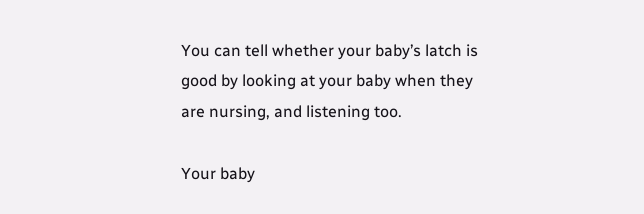You can tell whether your baby’s latch is good by looking at your baby when they are nursing, and listening too.

Your baby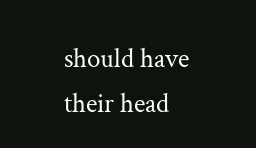should have their head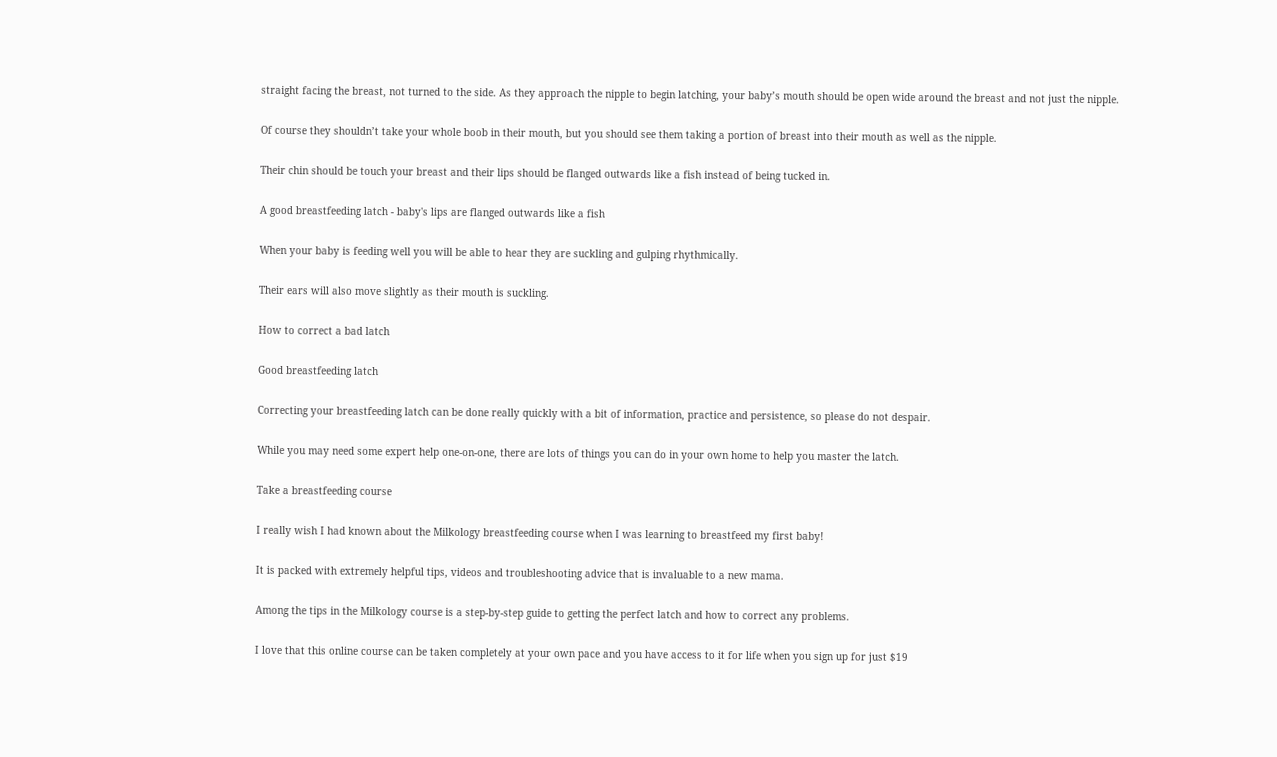straight facing the breast, not turned to the side. As they approach the nipple to begin latching, your baby’s mouth should be open wide around the breast and not just the nipple.

Of course they shouldn’t take your whole boob in their mouth, but you should see them taking a portion of breast into their mouth as well as the nipple.

Their chin should be touch your breast and their lips should be flanged outwards like a fish instead of being tucked in.

A good breastfeeding latch - baby's lips are flanged outwards like a fish

When your baby is feeding well you will be able to hear they are suckling and gulping rhythmically.

Their ears will also move slightly as their mouth is suckling.

How to correct a bad latch

Good breastfeeding latch

Correcting your breastfeeding latch can be done really quickly with a bit of information, practice and persistence, so please do not despair.

While you may need some expert help one-on-one, there are lots of things you can do in your own home to help you master the latch.

Take a breastfeeding course

I really wish I had known about the Milkology breastfeeding course when I was learning to breastfeed my first baby!

It is packed with extremely helpful tips, videos and troubleshooting advice that is invaluable to a new mama.

Among the tips in the Milkology course is a step-by-step guide to getting the perfect latch and how to correct any problems.

I love that this online course can be taken completely at your own pace and you have access to it for life when you sign up for just $19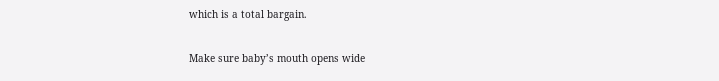which is a total bargain.

Make sure baby’s mouth opens wide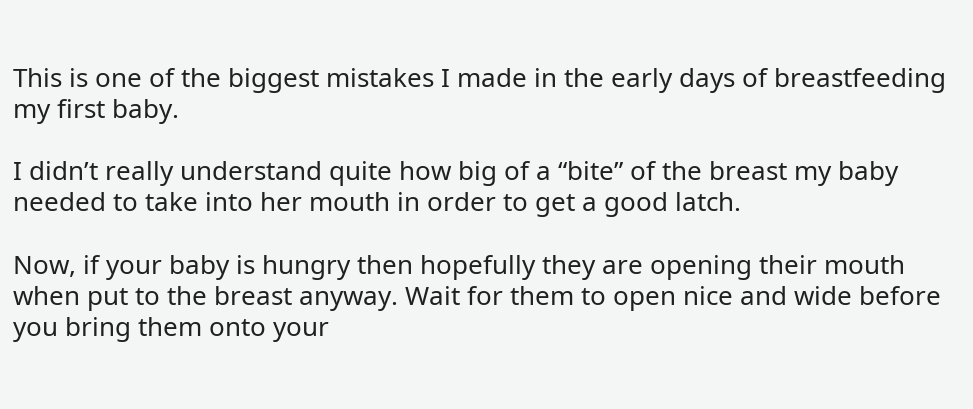This is one of the biggest mistakes I made in the early days of breastfeeding my first baby.

I didn’t really understand quite how big of a “bite” of the breast my baby needed to take into her mouth in order to get a good latch.

Now, if your baby is hungry then hopefully they are opening their mouth when put to the breast anyway. Wait for them to open nice and wide before you bring them onto your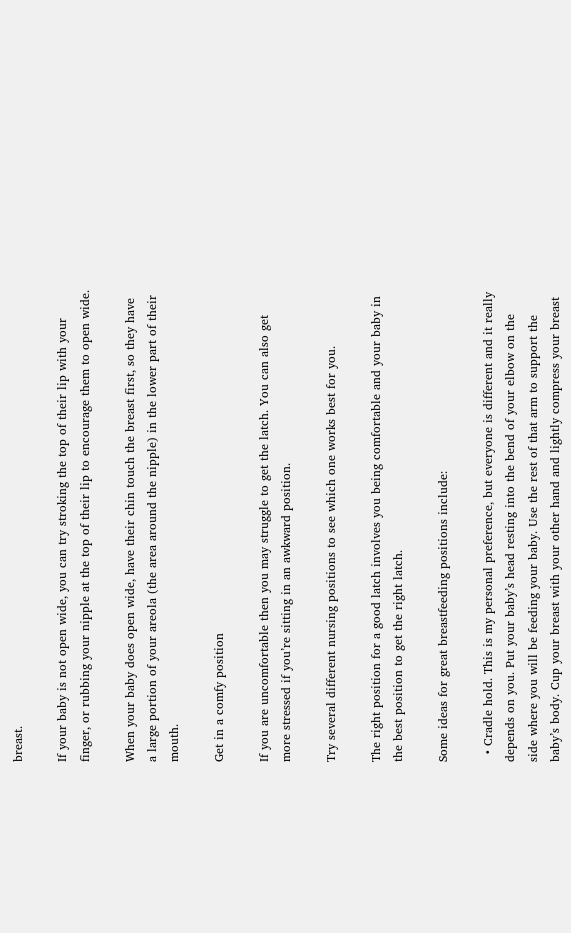breast.

If your baby is not open wide, you can try stroking the top of their lip with your finger, or rubbing your nipple at the top of their lip to encourage them to open wide.

When your baby does open wide, have their chin touch the breast first, so they have a large portion of your areola (the area around the nipple) in the lower part of their mouth.

Get in a comfy position

If you are uncomfortable then you may struggle to get the latch. You can also get more stressed if you’re sitting in an awkward position.

Try several different nursing positions to see which one works best for you.

The right position for a good latch involves you being comfortable and your baby in the best position to get the right latch.

Some ideas for great breastfeeding positions include:

  • Cradle hold. This is my personal preference, but everyone is different and it really depends on you. Put your baby’s head resting into the bend of your elbow on the side where you will be feeding your baby. Use the rest of that arm to support the baby’s body. Cup your breast with your other hand and lightly compress your breast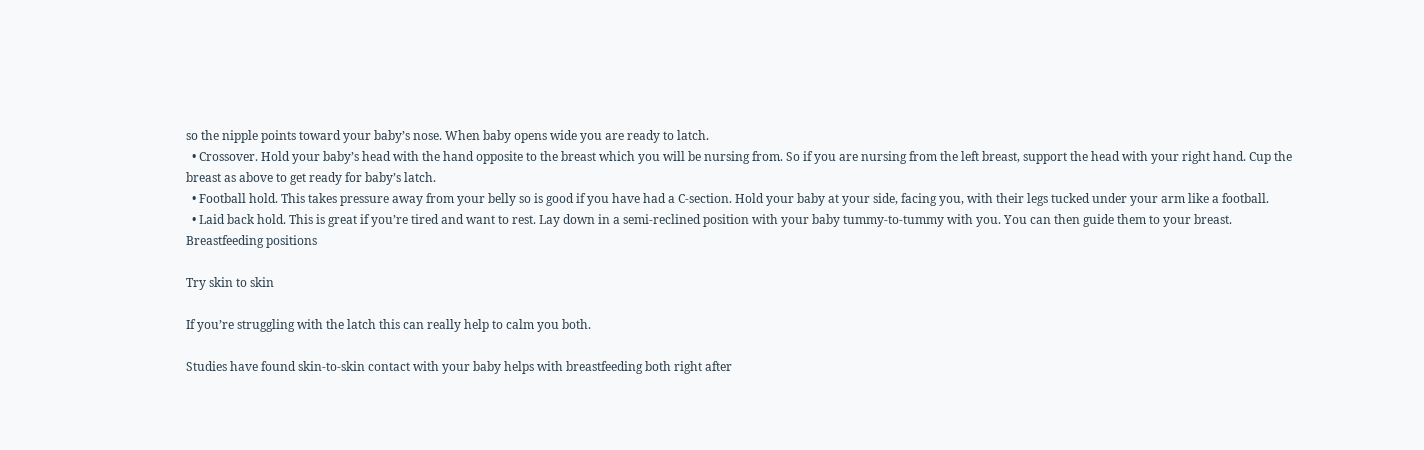so the nipple points toward your baby’s nose. When baby opens wide you are ready to latch.
  • Crossover. Hold your baby’s head with the hand opposite to the breast which you will be nursing from. So if you are nursing from the left breast, support the head with your right hand. Cup the breast as above to get ready for baby’s latch.
  • Football hold. This takes pressure away from your belly so is good if you have had a C-section. Hold your baby at your side, facing you, with their legs tucked under your arm like a football.
  • Laid back hold. This is great if you’re tired and want to rest. Lay down in a semi-reclined position with your baby tummy-to-tummy with you. You can then guide them to your breast.
Breastfeeding positions

Try skin to skin

If you’re struggling with the latch this can really help to calm you both.

Studies have found skin-to-skin contact with your baby helps with breastfeeding both right after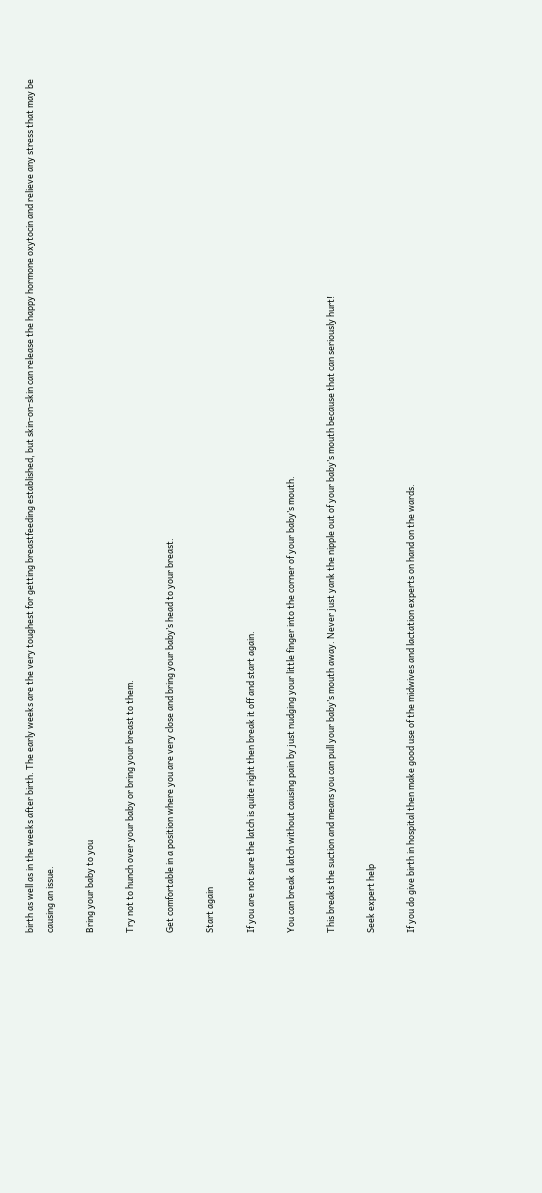birth as well as in the weeks after birth. The early weeks are the very toughest for getting breastfeeding established, but skin-on-skin can release the happy hormone oxytocin and relieve any stress that may be causing an issue.

Bring your baby to you

Try not to hunch over your baby or bring your breast to them.

Get comfortable in a position where you are very close and bring your baby’s head to your breast.

Start again

If you are not sure the latch is quite right then break it off and start again.

You can break a latch without causing pain by just nudging your little finger into the corner of your baby’s mouth.

This breaks the suction and means you can pull your baby’s mouth away. Never just yank the nipple out of your baby’s mouth because that can seriously hurt!

Seek expert help

If you do give birth in hospital then make good use of the midwives and lactation experts on hand on the wards.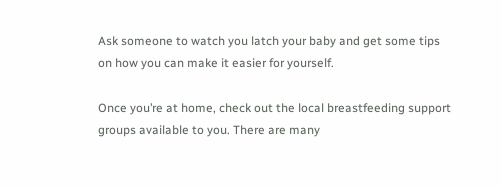Ask someone to watch you latch your baby and get some tips on how you can make it easier for yourself.

Once you’re at home, check out the local breastfeeding support groups available to you. There are many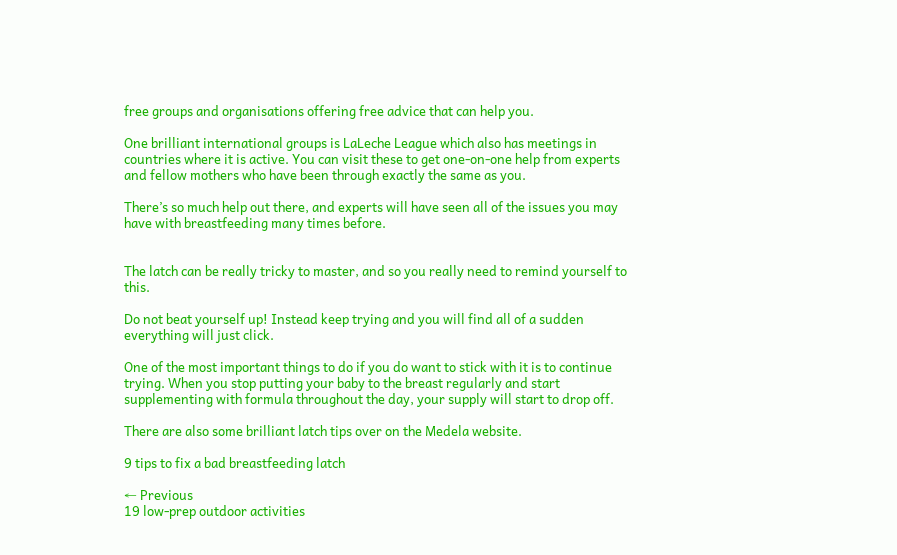free groups and organisations offering free advice that can help you.

One brilliant international groups is LaLeche League which also has meetings in countries where it is active. You can visit these to get one-on-one help from experts and fellow mothers who have been through exactly the same as you.

There’s so much help out there, and experts will have seen all of the issues you may have with breastfeeding many times before.


The latch can be really tricky to master, and so you really need to remind yourself to this.

Do not beat yourself up! Instead keep trying and you will find all of a sudden everything will just click.

One of the most important things to do if you do want to stick with it is to continue trying. When you stop putting your baby to the breast regularly and start supplementing with formula throughout the day, your supply will start to drop off.

There are also some brilliant latch tips over on the Medela website.

9 tips to fix a bad breastfeeding latch

← Previous
19 low-prep outdoor activities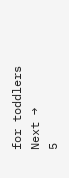for toddlers
Next →
5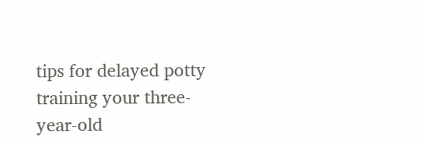tips for delayed potty training your three-year-old